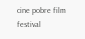cine pobre film festival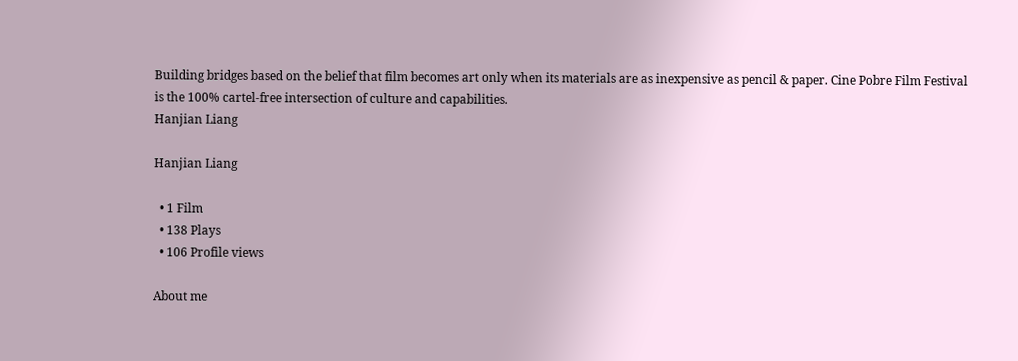Building bridges based on the belief that film becomes art only when its materials are as inexpensive as pencil & paper. Cine Pobre Film Festival is the 100% cartel-free intersection of culture and capabilities.
Hanjian Liang

Hanjian Liang

  • 1 Film
  • 138 Plays
  • 106 Profile views

About me